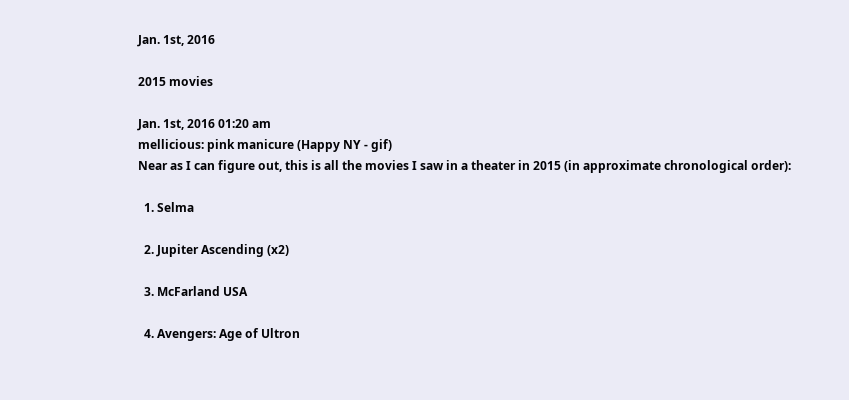Jan. 1st, 2016

2015 movies

Jan. 1st, 2016 01:20 am
mellicious: pink manicure (Happy NY - gif)
Near as I can figure out, this is all the movies I saw in a theater in 2015 (in approximate chronological order):

  1. Selma

  2. Jupiter Ascending (x2)

  3. McFarland USA

  4. Avengers: Age of Ultron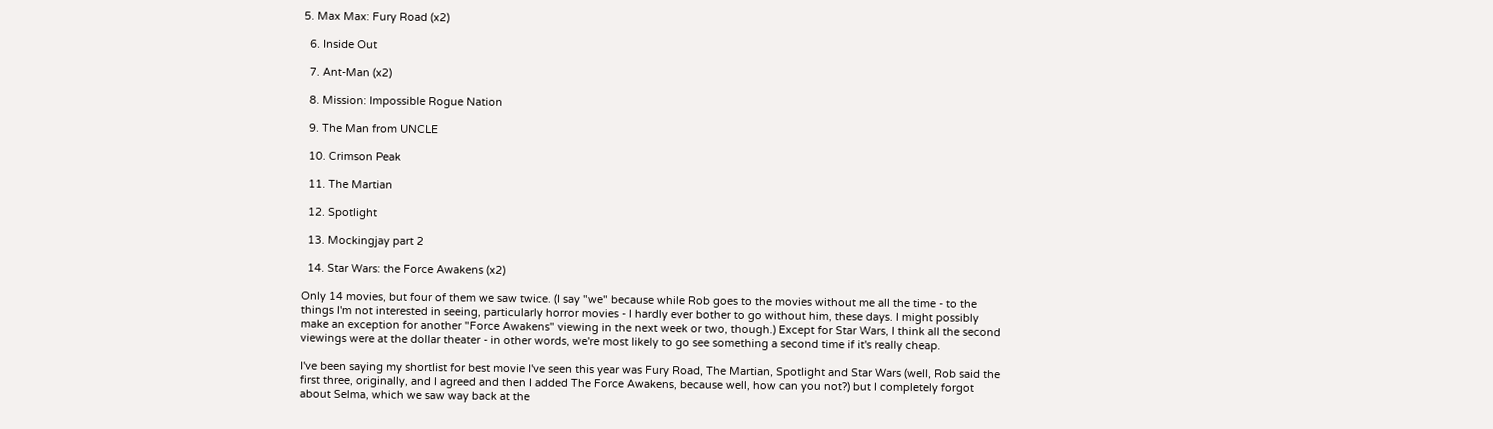5. Max Max: Fury Road (x2)

  6. Inside Out

  7. Ant-Man (x2)

  8. Mission: Impossible Rogue Nation

  9. The Man from UNCLE

  10. Crimson Peak

  11. The Martian

  12. Spotlight

  13. Mockingjay part 2

  14. Star Wars: the Force Awakens (x2)

Only 14 movies, but four of them we saw twice. (I say "we" because while Rob goes to the movies without me all the time - to the things I'm not interested in seeing, particularly horror movies - I hardly ever bother to go without him, these days. I might possibly make an exception for another "Force Awakens" viewing in the next week or two, though.) Except for Star Wars, I think all the second viewings were at the dollar theater - in other words, we're most likely to go see something a second time if it's really cheap.

I've been saying my shortlist for best movie I've seen this year was Fury Road, The Martian, Spotlight and Star Wars (well, Rob said the first three, originally, and I agreed and then I added The Force Awakens, because well, how can you not?) but I completely forgot about Selma, which we saw way back at the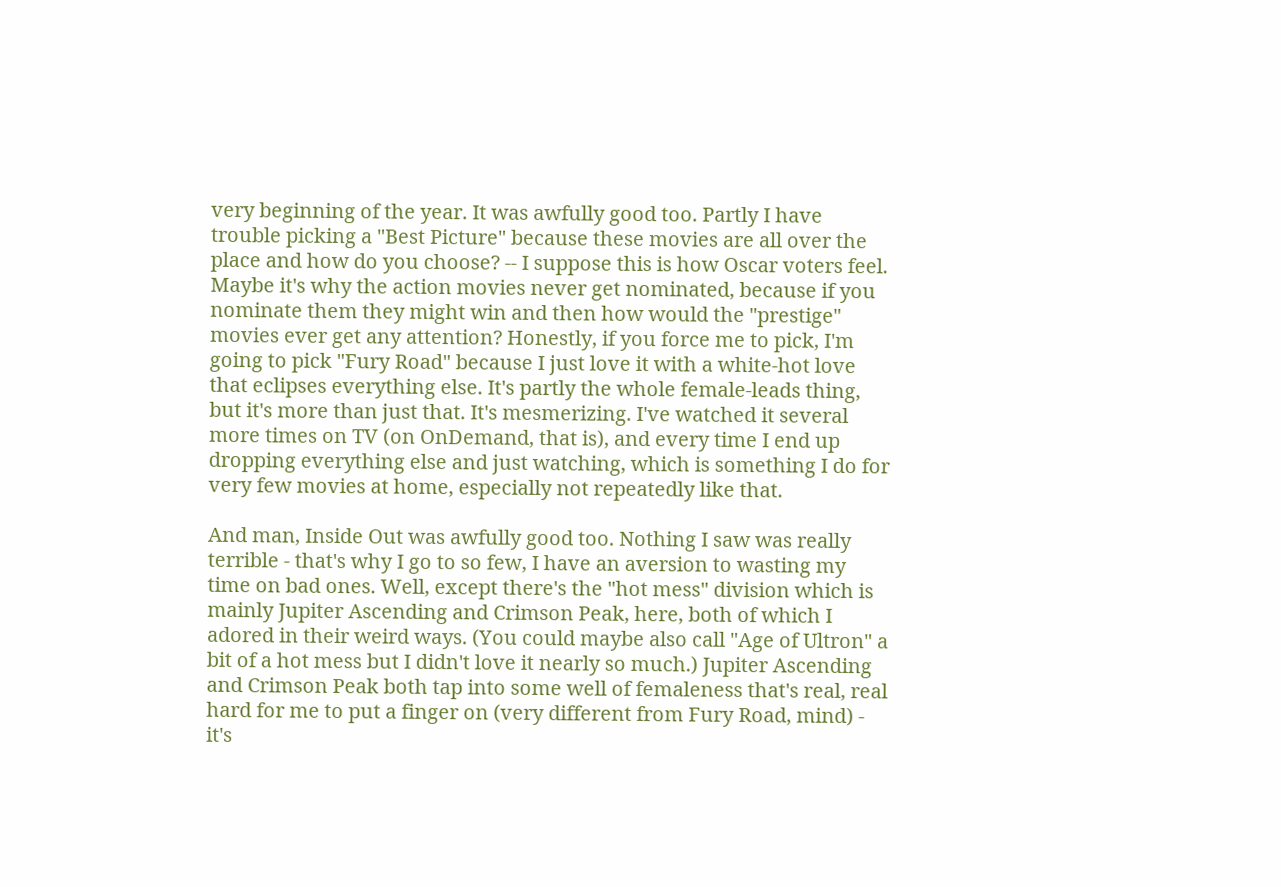very beginning of the year. It was awfully good too. Partly I have trouble picking a "Best Picture" because these movies are all over the place and how do you choose? -- I suppose this is how Oscar voters feel. Maybe it's why the action movies never get nominated, because if you nominate them they might win and then how would the "prestige" movies ever get any attention? Honestly, if you force me to pick, I'm going to pick "Fury Road" because I just love it with a white-hot love that eclipses everything else. It's partly the whole female-leads thing, but it's more than just that. It's mesmerizing. I've watched it several more times on TV (on OnDemand, that is), and every time I end up dropping everything else and just watching, which is something I do for very few movies at home, especially not repeatedly like that.

And man, Inside Out was awfully good too. Nothing I saw was really terrible - that's why I go to so few, I have an aversion to wasting my time on bad ones. Well, except there's the "hot mess" division which is mainly Jupiter Ascending and Crimson Peak, here, both of which I adored in their weird ways. (You could maybe also call "Age of Ultron" a bit of a hot mess but I didn't love it nearly so much.) Jupiter Ascending and Crimson Peak both tap into some well of femaleness that's real, real hard for me to put a finger on (very different from Fury Road, mind) - it's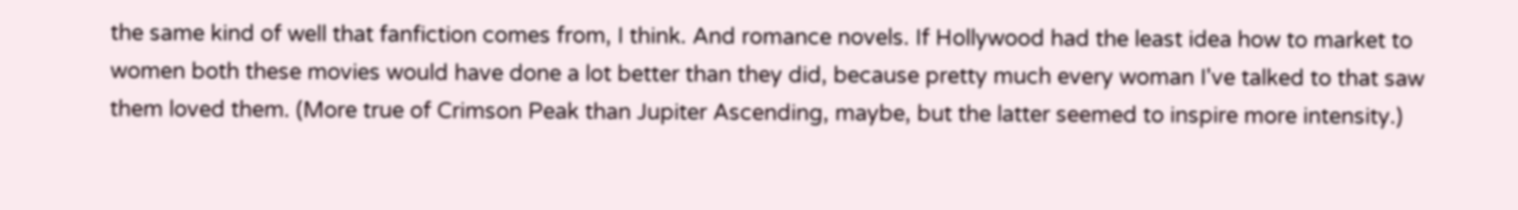the same kind of well that fanfiction comes from, I think. And romance novels. If Hollywood had the least idea how to market to women both these movies would have done a lot better than they did, because pretty much every woman I've talked to that saw them loved them. (More true of Crimson Peak than Jupiter Ascending, maybe, but the latter seemed to inspire more intensity.)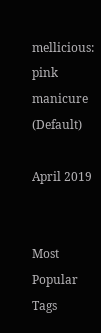mellicious: pink manicure (Default)

April 2019


Most Popular Tags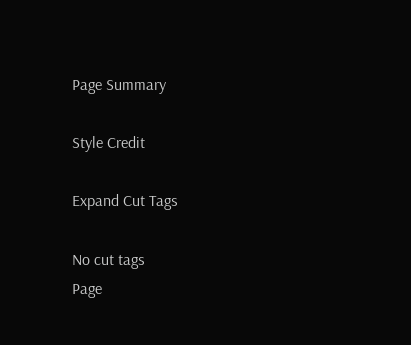Page Summary

Style Credit

Expand Cut Tags

No cut tags
Page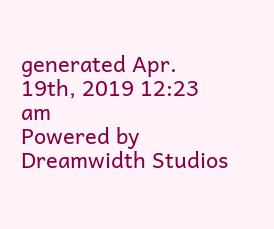generated Apr. 19th, 2019 12:23 am
Powered by Dreamwidth Studios